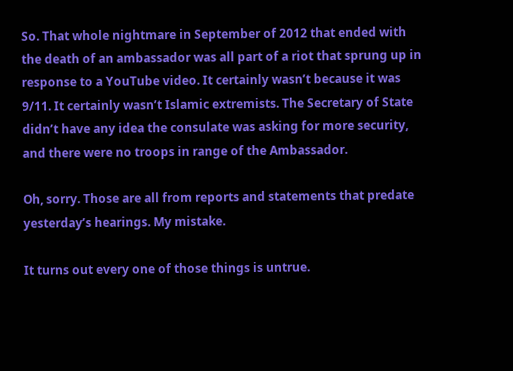So. That whole nightmare in September of 2012 that ended with the death of an ambassador was all part of a riot that sprung up in response to a YouTube video. It certainly wasn’t because it was 9/11. It certainly wasn’t Islamic extremists. The Secretary of State didn’t have any idea the consulate was asking for more security, and there were no troops in range of the Ambassador.

Oh, sorry. Those are all from reports and statements that predate yesterday’s hearings. My mistake.

It turns out every one of those things is untrue.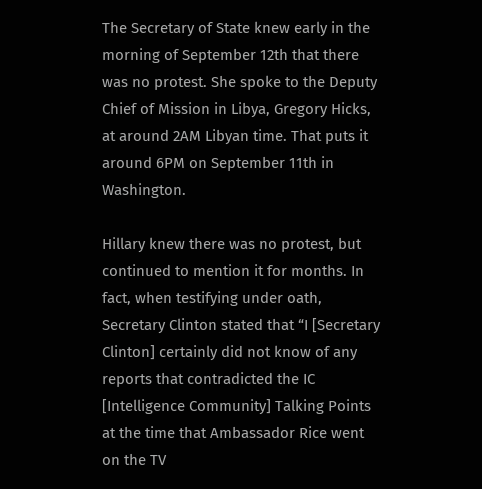The Secretary of State knew early in the morning of September 12th that there was no protest. She spoke to the Deputy Chief of Mission in Libya, Gregory Hicks, at around 2AM Libyan time. That puts it around 6PM on September 11th in Washington.

Hillary knew there was no protest, but continued to mention it for months. In fact, when testifying under oath, Secretary Clinton stated that “I [Secretary Clinton] certainly did not know of any reports that contradicted the IC [Intelligence Community] Talking Points at the time that Ambassador Rice went on the TV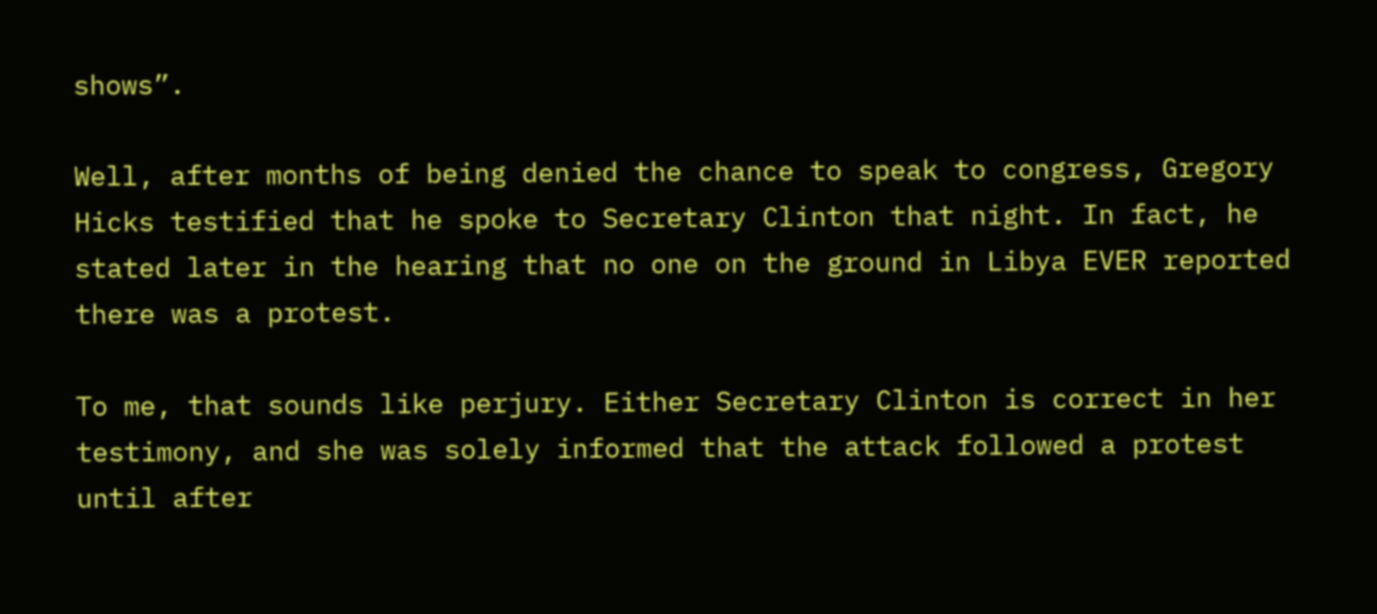shows”.

Well, after months of being denied the chance to speak to congress, Gregory Hicks testified that he spoke to Secretary Clinton that night. In fact, he stated later in the hearing that no one on the ground in Libya EVER reported there was a protest.

To me, that sounds like perjury. Either Secretary Clinton is correct in her testimony, and she was solely informed that the attack followed a protest until after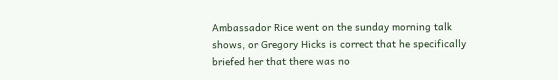Ambassador Rice went on the sunday morning talk shows, or Gregory Hicks is correct that he specifically briefed her that there was no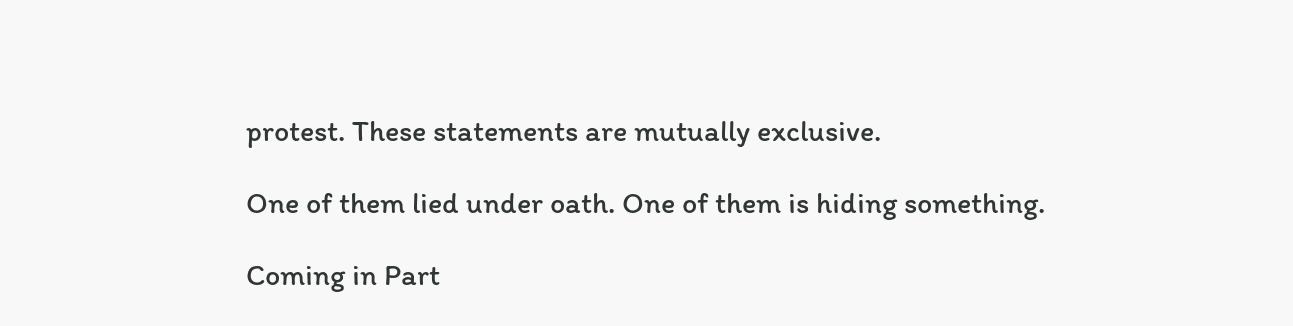protest. These statements are mutually exclusive.

One of them lied under oath. One of them is hiding something.

Coming in Part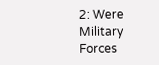2: Were Military Forces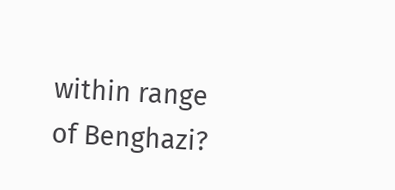within range of Benghazi?